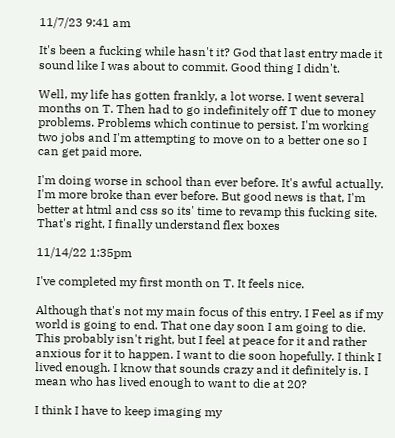11/7/23 9:41 am

It's been a fucking while hasn't it? God that last entry made it sound like I was about to commit. Good thing I didn't.

Well, my life has gotten frankly, a lot worse. I went several months on T. Then had to go indefinitely off T due to money problems. Problems which continue to persist. I'm working two jobs and I'm attempting to move on to a better one so I can get paid more.

I'm doing worse in school than ever before. It's awful actually. I'm more broke than ever before. But good news is that, I'm better at html and css so its' time to revamp this fucking site. That's right, I finally understand flex boxes

11/14/22 1:35pm

I've completed my first month on T. It feels nice.

Although that's not my main focus of this entry. I Feel as if my world is going to end. That one day soon I am going to die. This probably isn't right, but I feel at peace for it and rather anxious for it to happen. I want to die soon hopefully. I think I lived enough. I know that sounds crazy and it definitely is. I mean who has lived enough to want to die at 20?

I think I have to keep imaging my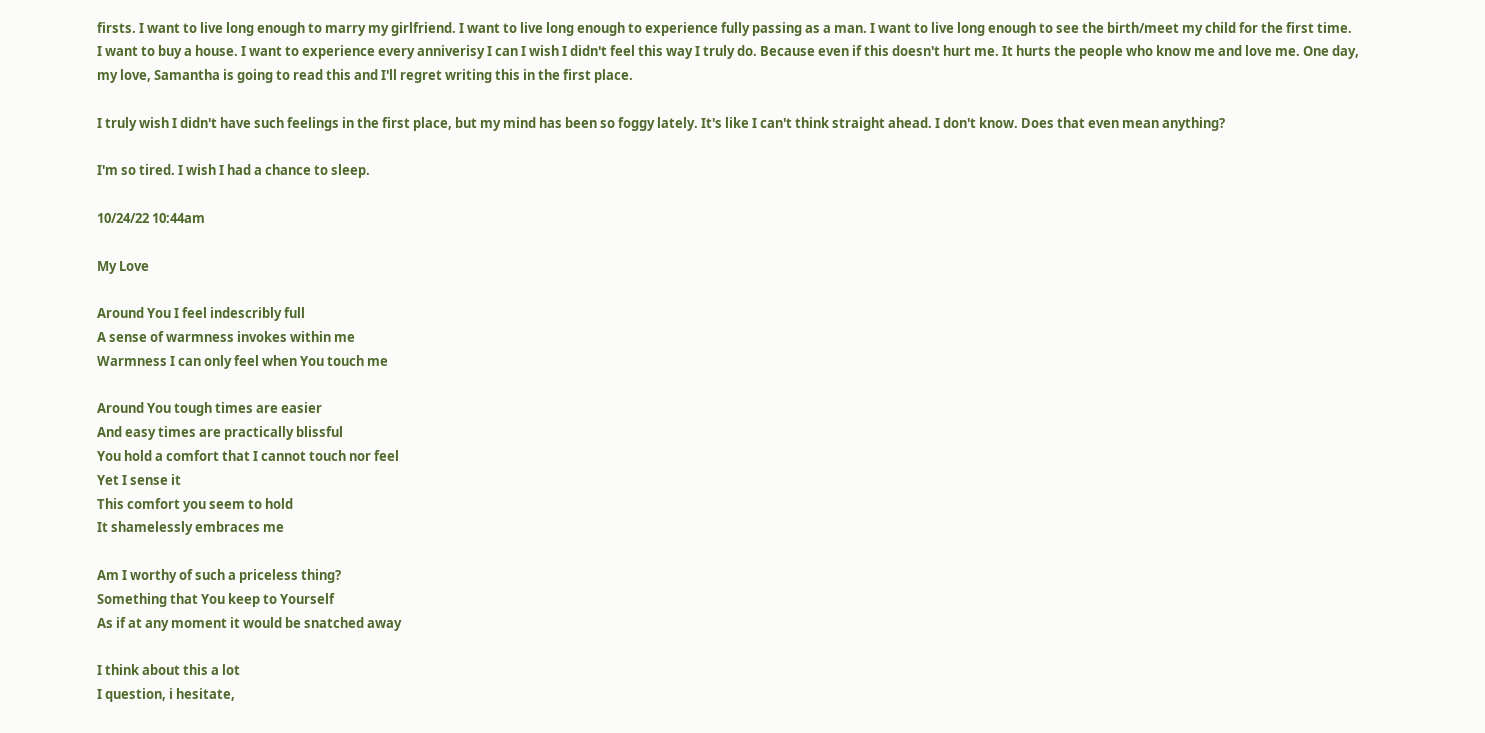firsts. I want to live long enough to marry my girlfriend. I want to live long enough to experience fully passing as a man. I want to live long enough to see the birth/meet my child for the first time. I want to buy a house. I want to experience every anniverisy I can I wish I didn't feel this way I truly do. Because even if this doesn't hurt me. It hurts the people who know me and love me. One day, my love, Samantha is going to read this and I'll regret writing this in the first place.

I truly wish I didn't have such feelings in the first place, but my mind has been so foggy lately. It's like I can't think straight ahead. I don't know. Does that even mean anything?

I'm so tired. I wish I had a chance to sleep.

10/24/22 10:44am

My Love

Around You I feel indescribly full
A sense of warmness invokes within me
Warmness I can only feel when You touch me

Around You tough times are easier
And easy times are practically blissful
You hold a comfort that I cannot touch nor feel
Yet I sense it
This comfort you seem to hold
It shamelessly embraces me

Am I worthy of such a priceless thing?
Something that You keep to Yourself
As if at any moment it would be snatched away

I think about this a lot
I question, i hesitate,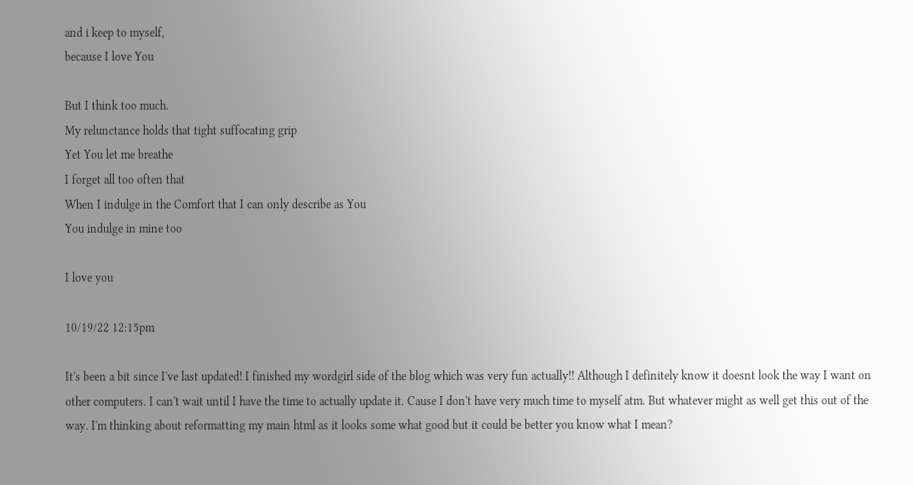and i keep to myself,
because I love You

But I think too much.
My relunctance holds that tight suffocating grip
Yet You let me breathe
I forget all too often that
When I indulge in the Comfort that I can only describe as You
You indulge in mine too

I love you

10/19/22 12:15pm

It's been a bit since I've last updated! I finished my wordgirl side of the blog which was very fun actually!! Although I definitely know it doesnt look the way I want on other computers. I can't wait until I have the time to actually update it. Cause I don't have very much time to myself atm. But whatever might as well get this out of the way. I'm thinking about reformatting my main html as it looks some what good but it could be better you know what I mean?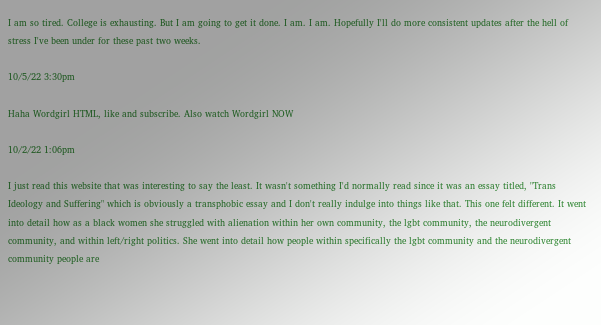I am so tired. College is exhausting. But I am going to get it done. I am. I am. Hopefully I'll do more consistent updates after the hell of stress I've been under for these past two weeks.

10/5/22 3:30pm

Haha Wordgirl HTML, like and subscribe. Also watch Wordgirl NOW

10/2/22 1:06pm

I just read this website that was interesting to say the least. It wasn't something I'd normally read since it was an essay titled, "Trans Ideology and Suffering" which is obviously a transphobic essay and I don't really indulge into things like that. This one felt different. It went into detail how as a black women she struggled with alienation within her own community, the lgbt community, the neurodivergent community, and within left/right politics. She went into detail how people within specifically the lgbt community and the neurodivergent community people are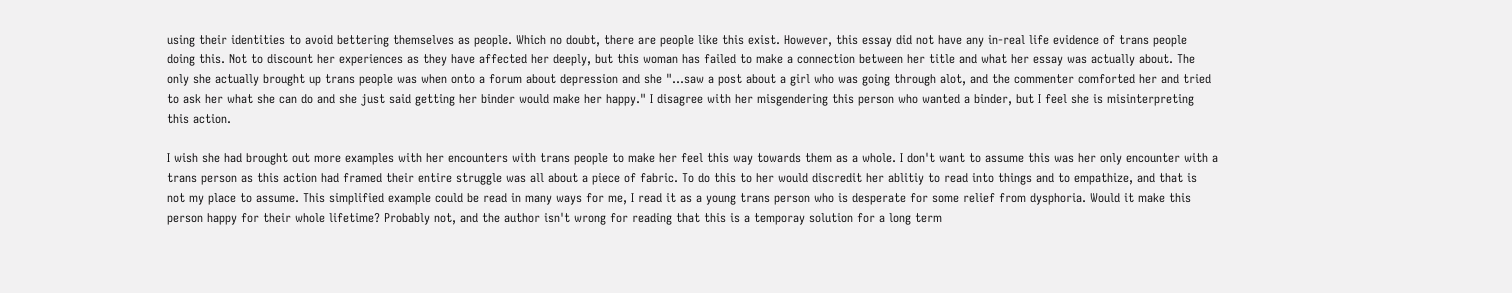using their identities to avoid bettering themselves as people. Which no doubt, there are people like this exist. However, this essay did not have any in-real life evidence of trans people doing this. Not to discount her experiences as they have affected her deeply, but this woman has failed to make a connection between her title and what her essay was actually about. The only she actually brought up trans people was when onto a forum about depression and she "...saw a post about a girl who was going through alot, and the commenter comforted her and tried to ask her what she can do and she just said getting her binder would make her happy." I disagree with her misgendering this person who wanted a binder, but I feel she is misinterpreting this action.

I wish she had brought out more examples with her encounters with trans people to make her feel this way towards them as a whole. I don't want to assume this was her only encounter with a trans person as this action had framed their entire struggle was all about a piece of fabric. To do this to her would discredit her ablitiy to read into things and to empathize, and that is not my place to assume. This simplified example could be read in many ways for me, I read it as a young trans person who is desperate for some relief from dysphoria. Would it make this person happy for their whole lifetime? Probably not, and the author isn't wrong for reading that this is a temporay solution for a long term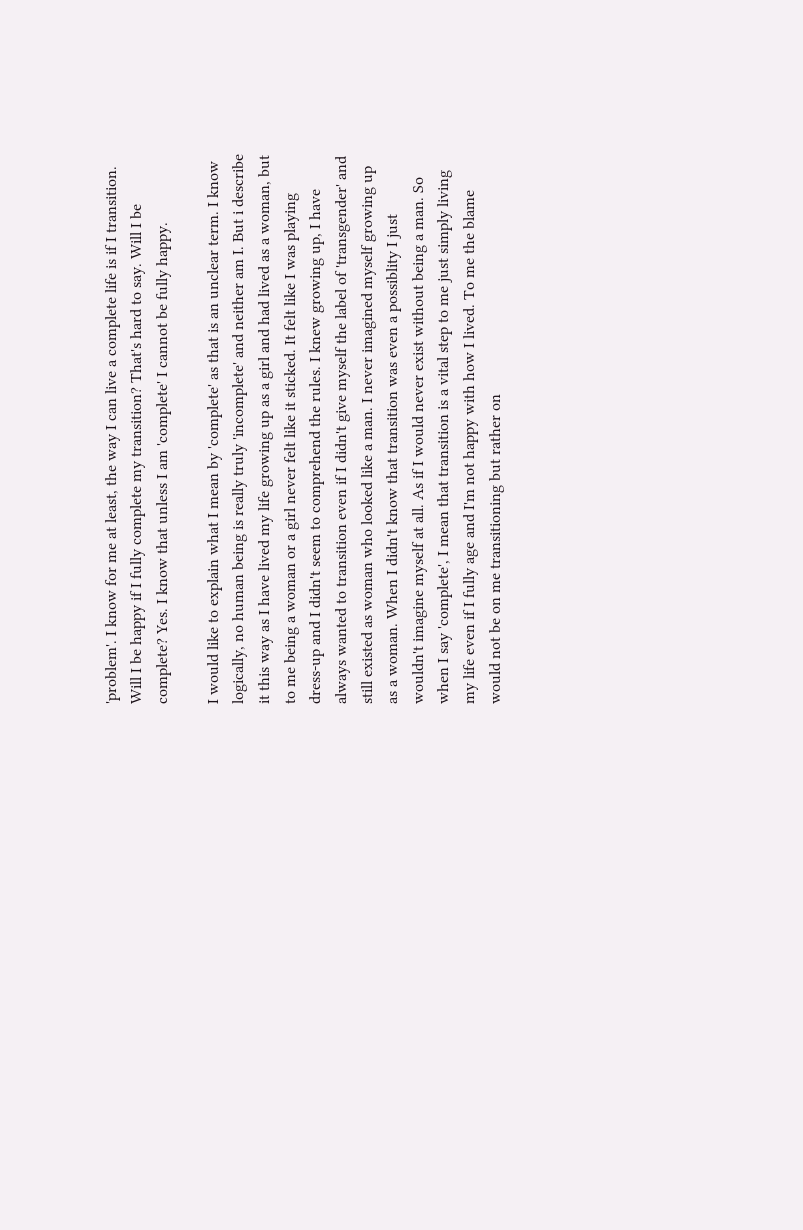'problem'. I know for me at least, the way I can live a complete life is if I transition. Will I be happy if I fully complete my transition? That's hard to say. Will I be complete? Yes. I know that unless I am 'complete' I cannot be fully happy.

I would like to explain what I mean by 'complete' as that is an unclear term. I know logically, no human being is really truly 'incomplete' and neither am I. But i describe it this way as I have lived my life growing up as a girl and had lived as a woman, but to me being a woman or a girl never felt like it sticked. It felt like I was playing dress-up and I didn't seem to comprehend the rules. I knew growing up, I have always wanted to transition even if I didn't give myself the label of 'transgender' and still existed as woman who looked like a man. I never imagined myself growing up as a woman. When I didn't know that transition was even a possiblity I just wouldn't imagine myself at all. As if I would never exist without being a man. So when I say 'complete', I mean that transition is a vital step to me just simply living my life even if I fully age and I'm not happy with how I lived. To me the blame would not be on me transitioning but rather on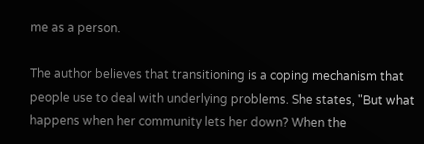me as a person.

The author believes that transitioning is a coping mechanism that people use to deal with underlying problems. She states, "But what happens when her community lets her down? When the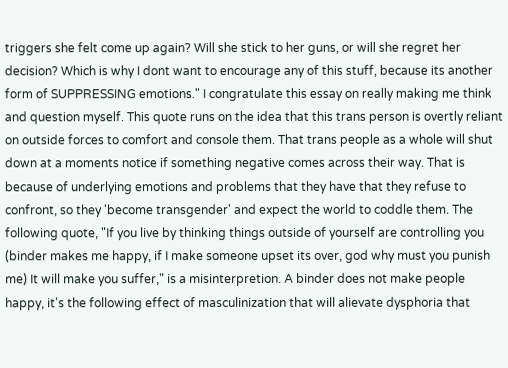triggers she felt come up again? Will she stick to her guns, or will she regret her decision? Which is why I dont want to encourage any of this stuff, because its another form of SUPPRESSING emotions." I congratulate this essay on really making me think and question myself. This quote runs on the idea that this trans person is overtly reliant on outside forces to comfort and console them. That trans people as a whole will shut down at a moments notice if something negative comes across their way. That is because of underlying emotions and problems that they have that they refuse to confront, so they 'become transgender' and expect the world to coddle them. The following quote, "If you live by thinking things outside of yourself are controlling you (binder makes me happy, if I make someone upset its over, god why must you punish me) It will make you suffer," is a misinterpretion. A binder does not make people happy, it's the following effect of masculinization that will alievate dysphoria that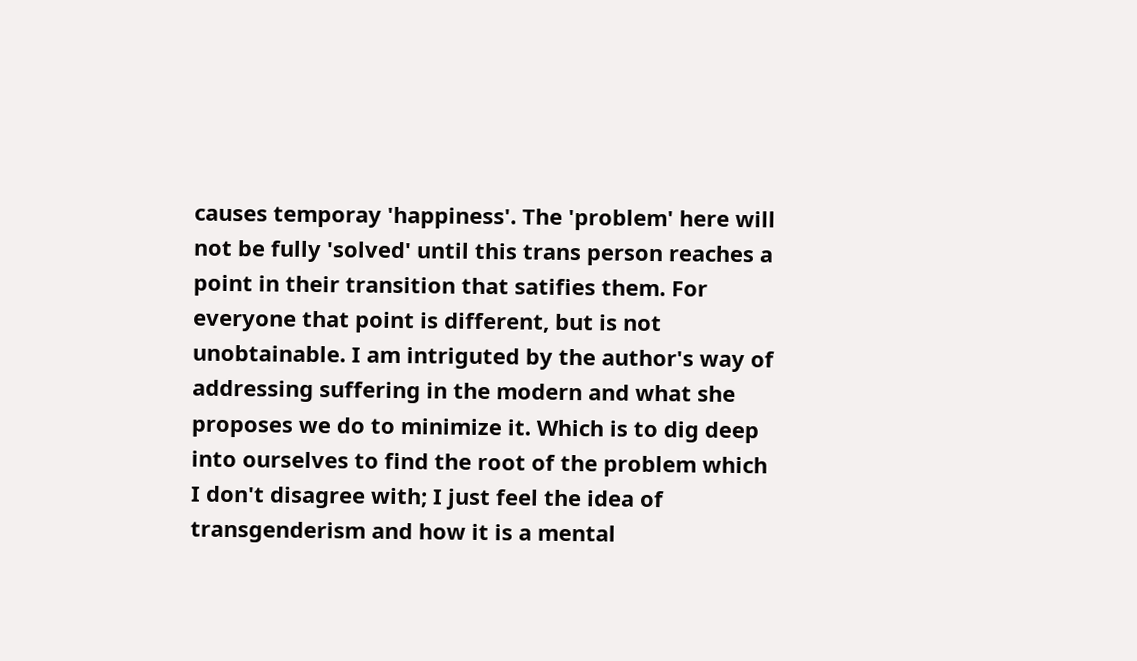causes temporay 'happiness'. The 'problem' here will not be fully 'solved' until this trans person reaches a point in their transition that satifies them. For everyone that point is different, but is not unobtainable. I am intriguted by the author's way of addressing suffering in the modern and what she proposes we do to minimize it. Which is to dig deep into ourselves to find the root of the problem which I don't disagree with; I just feel the idea of transgenderism and how it is a mental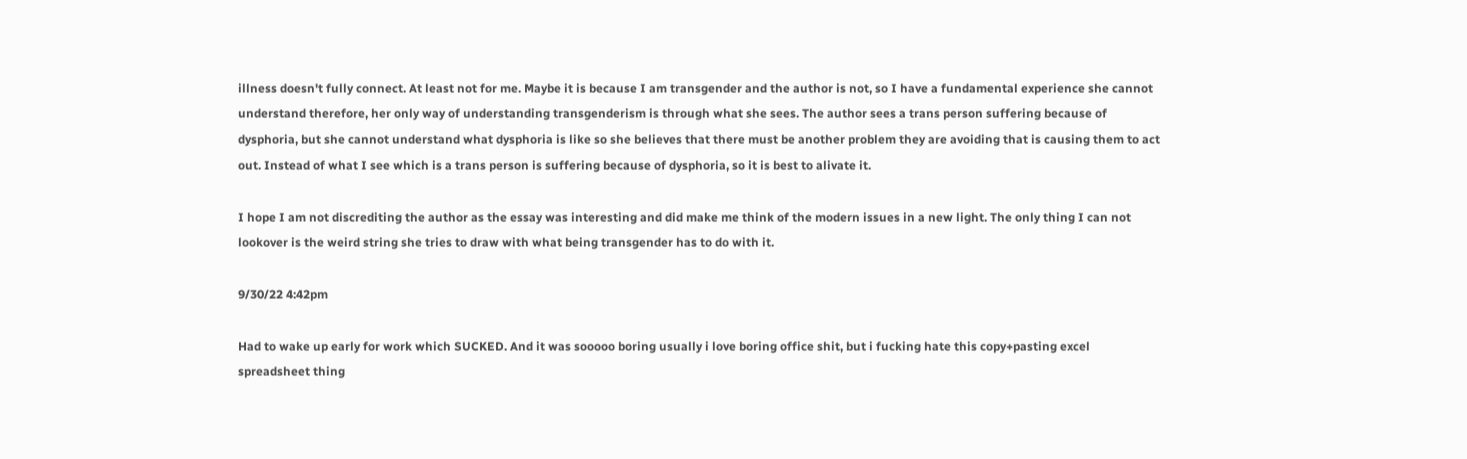illness doesn't fully connect. At least not for me. Maybe it is because I am transgender and the author is not, so I have a fundamental experience she cannot understand therefore, her only way of understanding transgenderism is through what she sees. The author sees a trans person suffering because of dysphoria, but she cannot understand what dysphoria is like so she believes that there must be another problem they are avoiding that is causing them to act out. Instead of what I see which is a trans person is suffering because of dysphoria, so it is best to alivate it.

I hope I am not discrediting the author as the essay was interesting and did make me think of the modern issues in a new light. The only thing I can not lookover is the weird string she tries to draw with what being transgender has to do with it.

9/30/22 4:42pm

Had to wake up early for work which SUCKED. And it was sooooo boring usually i love boring office shit, but i fucking hate this copy+pasting excel spreadsheet thing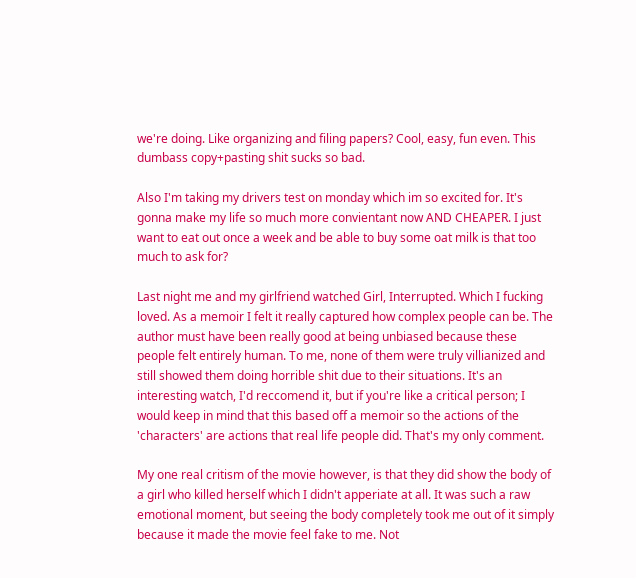we're doing. Like organizing and filing papers? Cool, easy, fun even. This dumbass copy+pasting shit sucks so bad.

Also I'm taking my drivers test on monday which im so excited for. It's gonna make my life so much more convientant now AND CHEAPER. I just want to eat out once a week and be able to buy some oat milk is that too much to ask for?

Last night me and my girlfriend watched Girl, Interrupted. Which I fucking loved. As a memoir I felt it really captured how complex people can be. The author must have been really good at being unbiased because these people felt entirely human. To me, none of them were truly villianized and still showed them doing horrible shit due to their situations. It's an interesting watch, I'd reccomend it, but if you're like a critical person; I would keep in mind that this based off a memoir so the actions of the 'characters' are actions that real life people did. That's my only comment.

My one real critism of the movie however, is that they did show the body of a girl who killed herself which I didn't apperiate at all. It was such a raw emotional moment, but seeing the body completely took me out of it simply because it made the movie feel fake to me. Not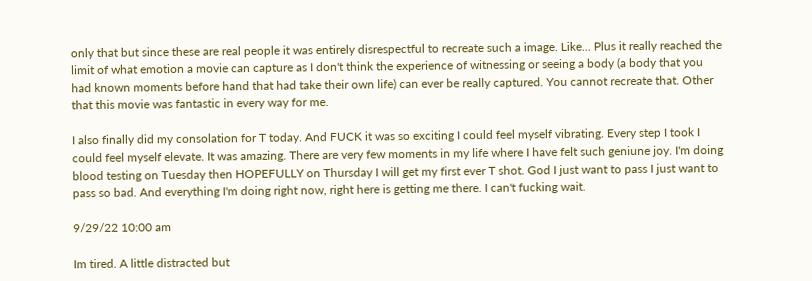only that but since these are real people it was entirely disrespectful to recreate such a image. Like... Plus it really reached the limit of what emotion a movie can capture as I don't think the experience of witnessing or seeing a body (a body that you had known moments before hand that had take their own life) can ever be really captured. You cannot recreate that. Other that this movie was fantastic in every way for me.

I also finally did my consolation for T today. And FUCK it was so exciting I could feel myself vibrating. Every step I took I could feel myself elevate. It was amazing. There are very few moments in my life where I have felt such geniune joy. I'm doing blood testing on Tuesday then HOPEFULLY on Thursday I will get my first ever T shot. God I just want to pass I just want to pass so bad. And everything I'm doing right now, right here is getting me there. I can't fucking wait.

9/29/22 10:00 am

Im tired. A little distracted but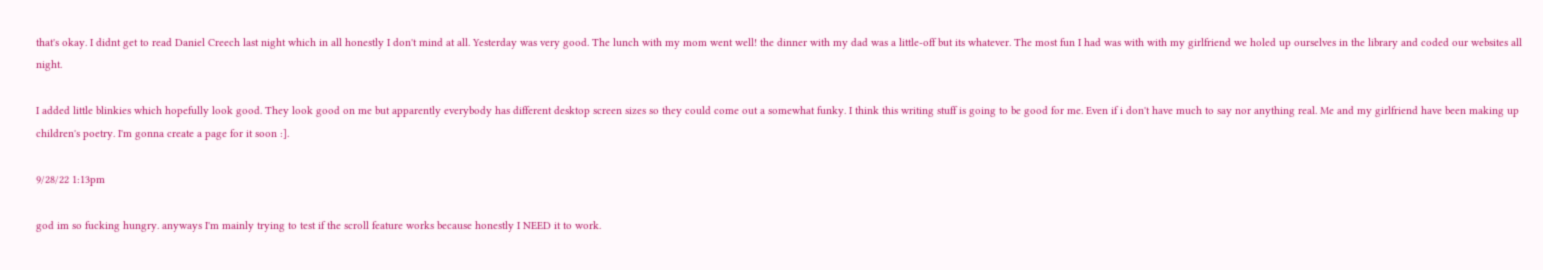that's okay. I didnt get to read Daniel Creech last night which in all honestly I don't mind at all. Yesterday was very good. The lunch with my mom went well! the dinner with my dad was a little-off but its whatever. The most fun I had was with with my girlfriend we holed up ourselves in the library and coded our websites all night.

I added little blinkies which hopefully look good. They look good on me but apparently everybody has different desktop screen sizes so they could come out a somewhat funky. I think this writing stuff is going to be good for me. Even if i don't have much to say nor anything real. Me and my girlfriend have been making up children's poetry. I'm gonna create a page for it soon :].

9/28/22 1:13pm

god im so fucking hungry. anyways I'm mainly trying to test if the scroll feature works because honestly I NEED it to work.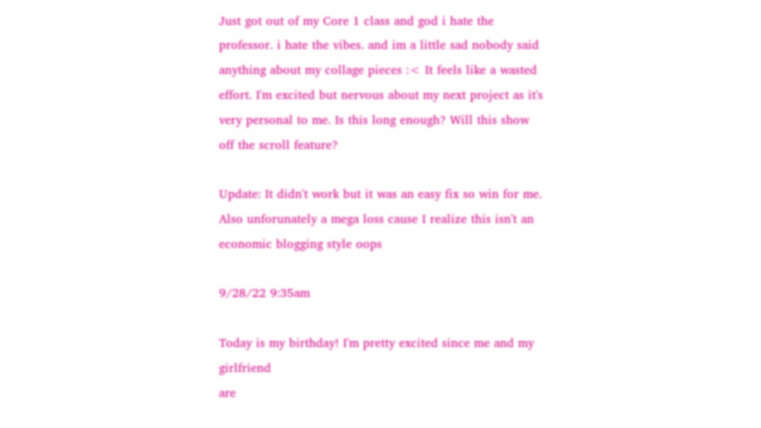Just got out of my Core 1 class and god i hate the professor. i hate the vibes. and im a little sad nobody said anything about my collage pieces :< It feels like a wasted effort. I'm excited but nervous about my next project as it's very personal to me. Is this long enough? Will this show off the scroll feature?

Update: It didn't work but it was an easy fix so win for me. Also unforunately a mega loss cause I realize this isn't an economic blogging style oops

9/28/22 9:35am

Today is my birthday! I'm pretty excited since me and my girlfriend
are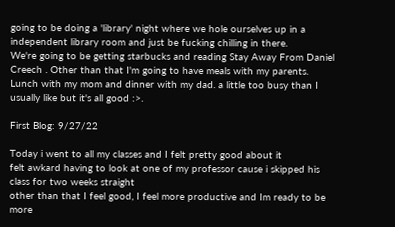going to be doing a 'library' night where we hole ourselves up in a independent library room and just be fucking chilling in there.
We're going to be getting starbucks and reading Stay Away From Daniel Creech . Other than that I'm going to have meals with my parents. Lunch with my mom and dinner with my dad. a little too busy than I usually like but it's all good :>.

First Blog: 9/27/22

Today i went to all my classes and I felt pretty good about it
felt awkard having to look at one of my professor cause i skipped his class for two weeks straight
other than that I feel good, I feel more productive and Im ready to be more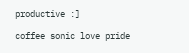productive :]

coffee sonic love pride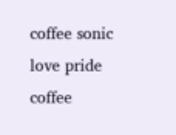coffee sonic love pride coffee